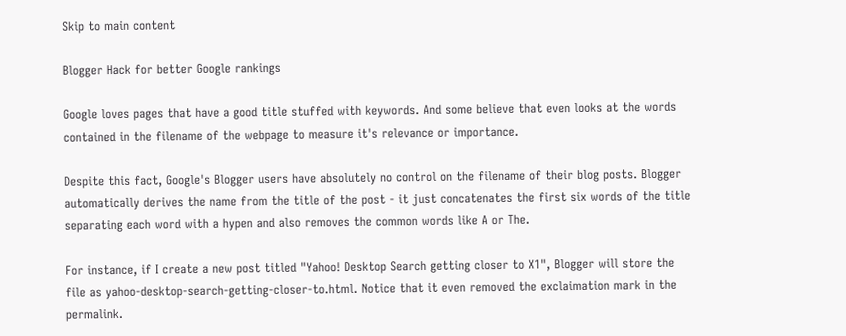Skip to main content

Blogger Hack for better Google rankings

Google loves pages that have a good title stuffed with keywords. And some believe that even looks at the words contained in the filename of the webpage to measure it's relevance or importance.

Despite this fact, Google's Blogger users have absolutely no control on the filename of their blog posts. Blogger automatically derives the name from the title of the post - it just concatenates the first six words of the title separating each word with a hypen and also removes the common words like A or The.

For instance, if I create a new post titled "Yahoo! Desktop Search getting closer to X1", Blogger will store the file as yahoo-desktop-search-getting-closer-to.html. Notice that it even removed the exclaimation mark in the permalink.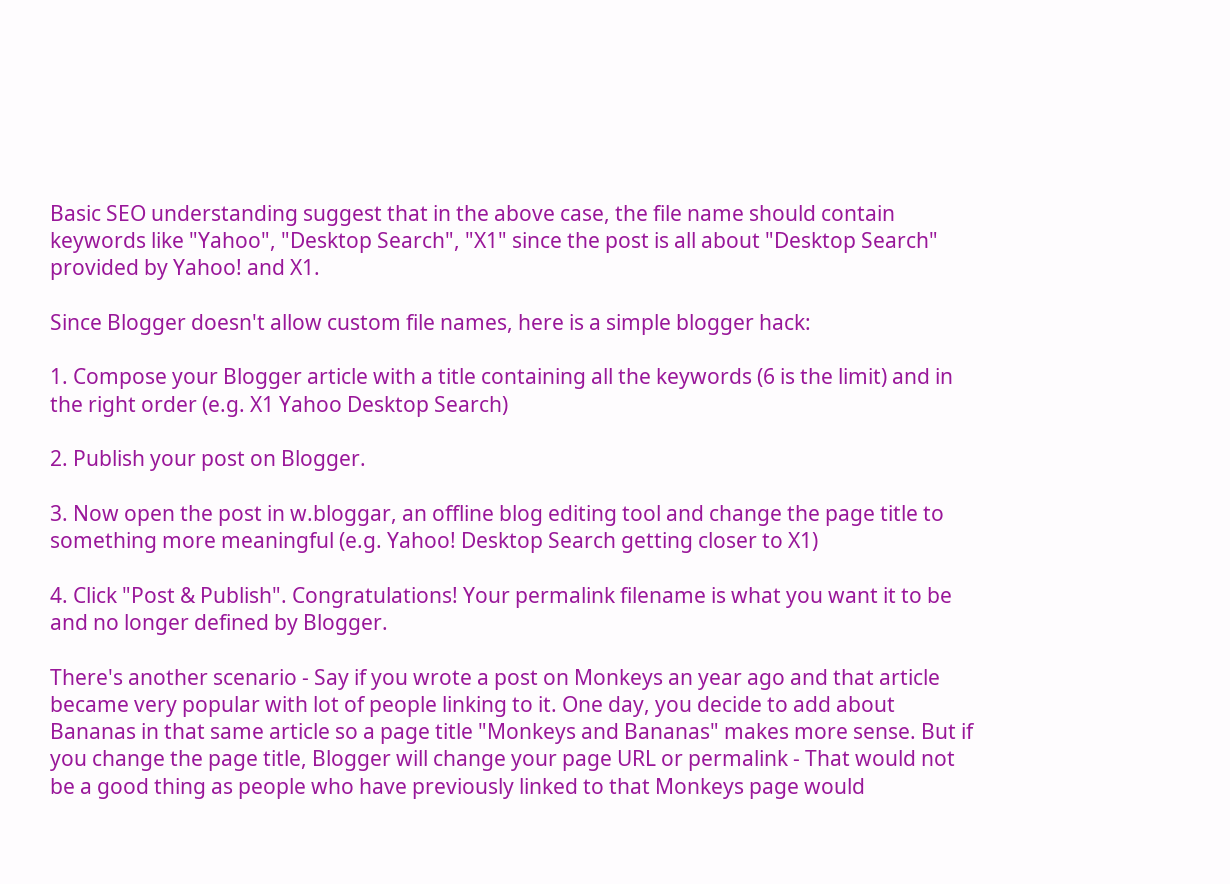Basic SEO understanding suggest that in the above case, the file name should contain keywords like "Yahoo", "Desktop Search", "X1" since the post is all about "Desktop Search" provided by Yahoo! and X1.

Since Blogger doesn't allow custom file names, here is a simple blogger hack:

1. Compose your Blogger article with a title containing all the keywords (6 is the limit) and in the right order (e.g. X1 Yahoo Desktop Search)

2. Publish your post on Blogger.

3. Now open the post in w.bloggar, an offline blog editing tool and change the page title to something more meaningful (e.g. Yahoo! Desktop Search getting closer to X1)

4. Click "Post & Publish". Congratulations! Your permalink filename is what you want it to be and no longer defined by Blogger.

There's another scenario - Say if you wrote a post on Monkeys an year ago and that article became very popular with lot of people linking to it. One day, you decide to add about Bananas in that same article so a page title "Monkeys and Bananas" makes more sense. But if you change the page title, Blogger will change your page URL or permalink - That would not be a good thing as people who have previously linked to that Monkeys page would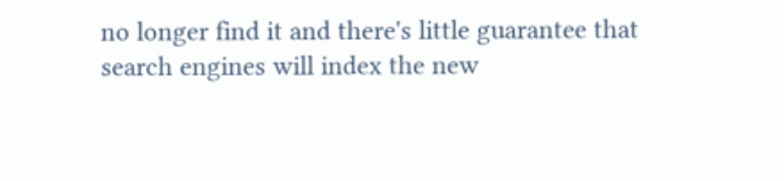no longer find it and there's little guarantee that search engines will index the new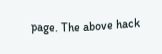page. The above hack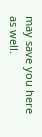may save you here as well.